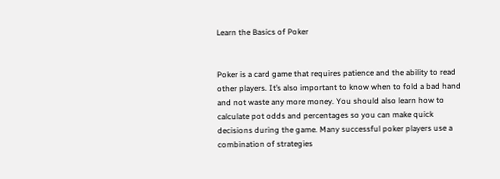Learn the Basics of Poker


Poker is a card game that requires patience and the ability to read other players. It’s also important to know when to fold a bad hand and not waste any more money. You should also learn how to calculate pot odds and percentages so you can make quick decisions during the game. Many successful poker players use a combination of strategies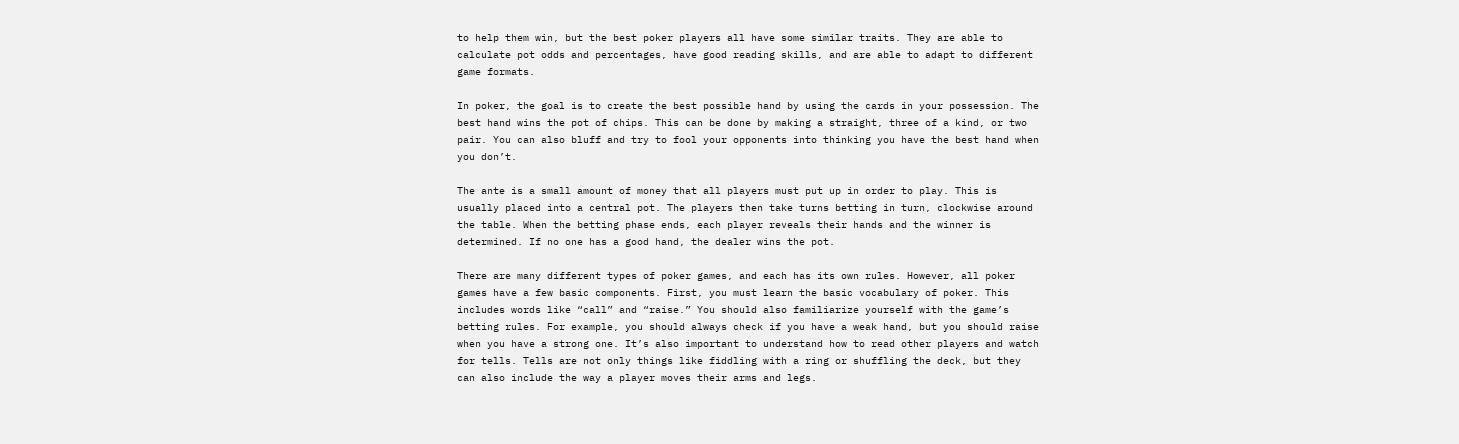to help them win, but the best poker players all have some similar traits. They are able to calculate pot odds and percentages, have good reading skills, and are able to adapt to different game formats.

In poker, the goal is to create the best possible hand by using the cards in your possession. The best hand wins the pot of chips. This can be done by making a straight, three of a kind, or two pair. You can also bluff and try to fool your opponents into thinking you have the best hand when you don’t.

The ante is a small amount of money that all players must put up in order to play. This is usually placed into a central pot. The players then take turns betting in turn, clockwise around the table. When the betting phase ends, each player reveals their hands and the winner is determined. If no one has a good hand, the dealer wins the pot.

There are many different types of poker games, and each has its own rules. However, all poker games have a few basic components. First, you must learn the basic vocabulary of poker. This includes words like “call” and “raise.” You should also familiarize yourself with the game’s betting rules. For example, you should always check if you have a weak hand, but you should raise when you have a strong one. It’s also important to understand how to read other players and watch for tells. Tells are not only things like fiddling with a ring or shuffling the deck, but they can also include the way a player moves their arms and legs.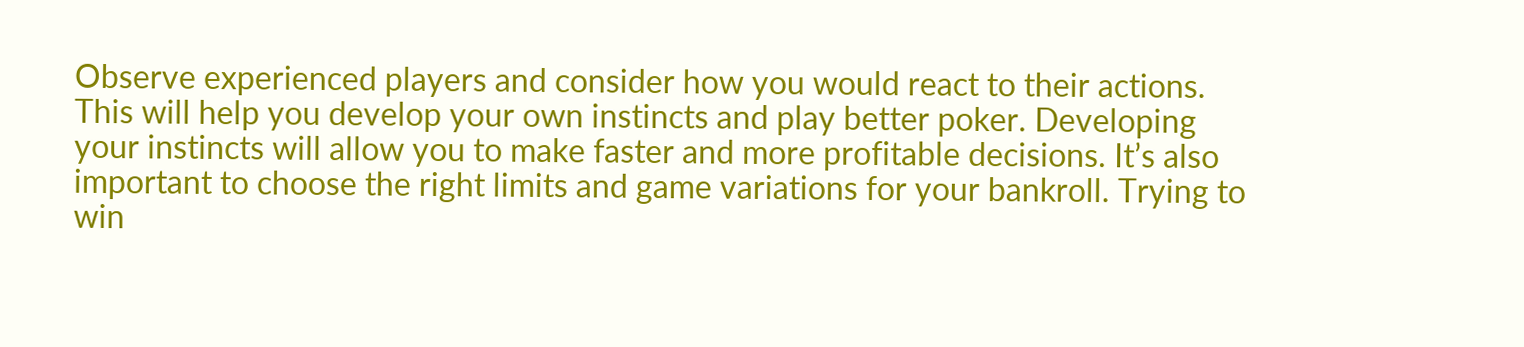Observe experienced players and consider how you would react to their actions. This will help you develop your own instincts and play better poker. Developing your instincts will allow you to make faster and more profitable decisions. It’s also important to choose the right limits and game variations for your bankroll. Trying to win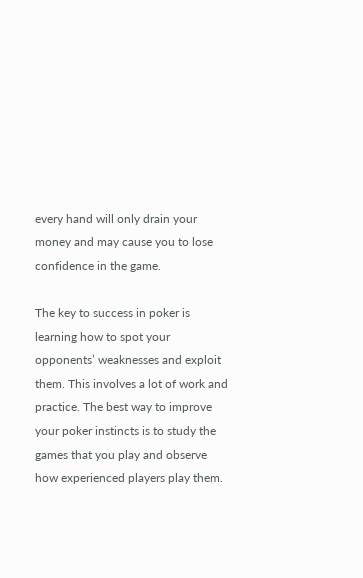every hand will only drain your money and may cause you to lose confidence in the game.

The key to success in poker is learning how to spot your opponents’ weaknesses and exploit them. This involves a lot of work and practice. The best way to improve your poker instincts is to study the games that you play and observe how experienced players play them.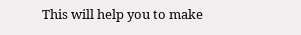This will help you to make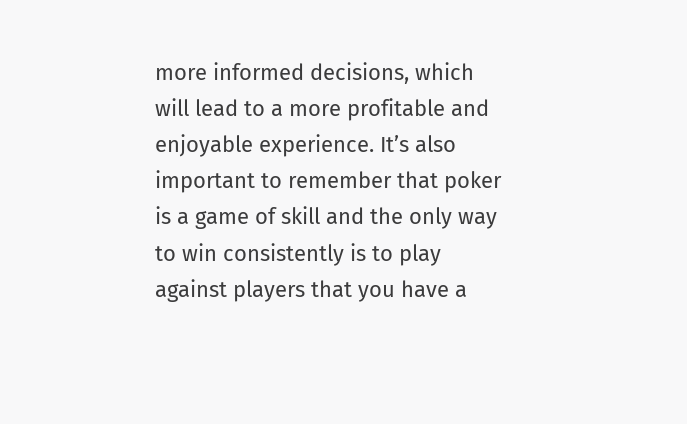more informed decisions, which will lead to a more profitable and enjoyable experience. It’s also important to remember that poker is a game of skill and the only way to win consistently is to play against players that you have a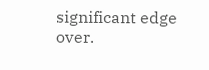significant edge over.